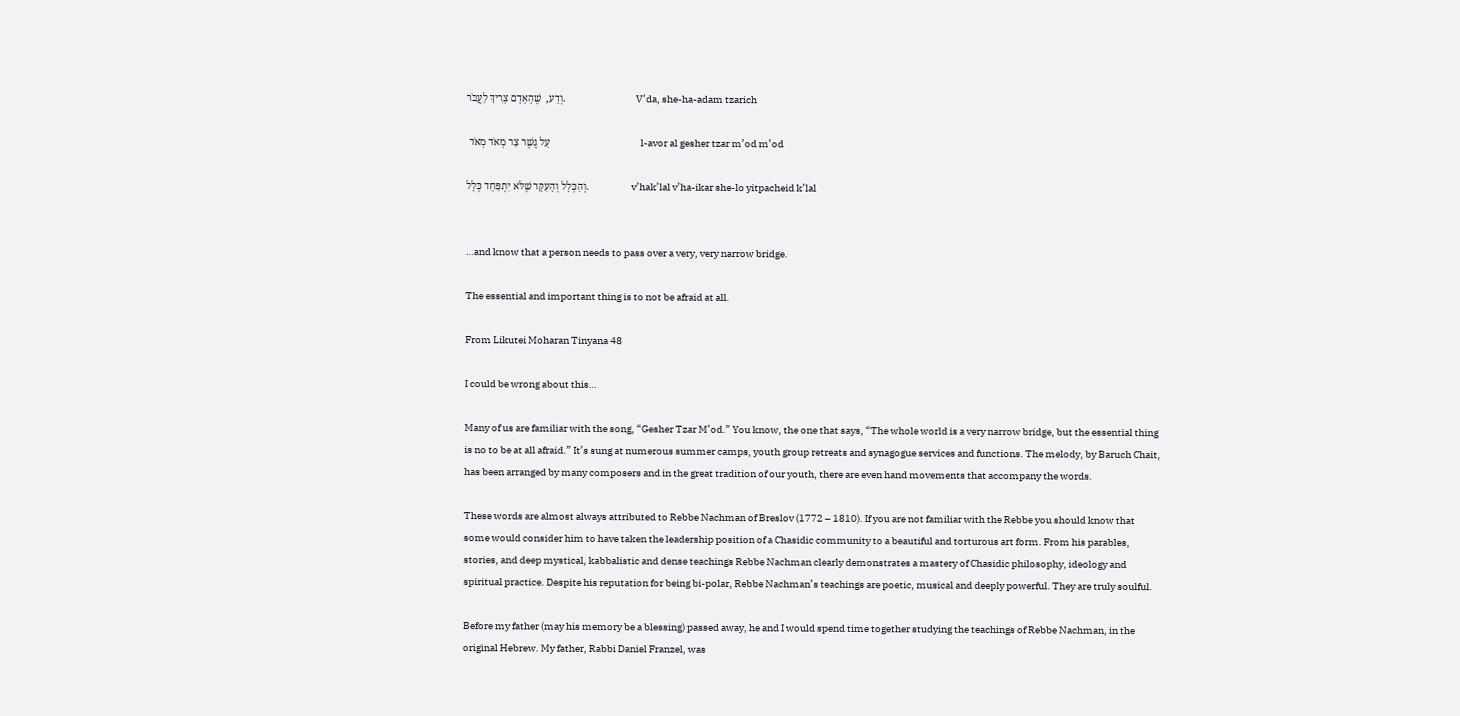וְדַע,  שֶׁהָאָדָם צָרִיךְ לַעֲבֹר.                           V’da, she-ha-adam tzarich

 עַל גֶּשֶׁר צַר מְאֹד מְאֹד                                   l-avor al gesher tzar m’od m’od

וְהַכְּלָל וְהָעִקָּר שֶׁלֹּא יִתְפַּחֵד כְּלָל.                v’hak’lal v’ha-ikar she-lo yitpacheid k’lal


…and know that a person needs to pass over a very, very narrow bridge.

The essential and important thing is to not be afraid at all.

From Likutei Moharan Tinyana 48

I could be wrong about this…

Many of us are familiar with the song, “Gesher Tzar M’od.” You know, the one that says, “The whole world is a very narrow bridge, but the essential thing is no to be at all afraid.” It’s sung at numerous summer camps, youth group retreats and synagogue services and functions. The melody, by Baruch Chait, has been arranged by many composers and in the great tradition of our youth, there are even hand movements that accompany the words.

These words are almost always attributed to Rebbe Nachman of Breslov (1772 – 1810). If you are not familiar with the Rebbe you should know that some would consider him to have taken the leadership position of a Chasidic community to a beautiful and torturous art form. From his parables, stories, and deep mystical, kabbalistic and dense teachings Rebbe Nachman clearly demonstrates a mastery of Chasidic philosophy, ideology and spiritual practice. Despite his reputation for being bi-polar, Rebbe Nachman’s teachings are poetic, musical and deeply powerful. They are truly soulful.

Before my father (may his memory be a blessing) passed away, he and I would spend time together studying the teachings of Rebbe Nachman, in the original Hebrew. My father, Rabbi Daniel Franzel, was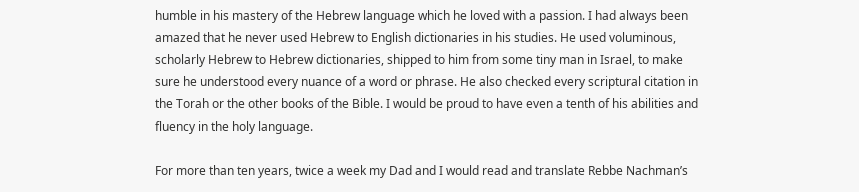humble in his mastery of the Hebrew language which he loved with a passion. I had always been amazed that he never used Hebrew to English dictionaries in his studies. He used voluminous, scholarly Hebrew to Hebrew dictionaries, shipped to him from some tiny man in Israel, to make sure he understood every nuance of a word or phrase. He also checked every scriptural citation in the Torah or the other books of the Bible. I would be proud to have even a tenth of his abilities and fluency in the holy language.

For more than ten years, twice a week my Dad and I would read and translate Rebbe Nachman’s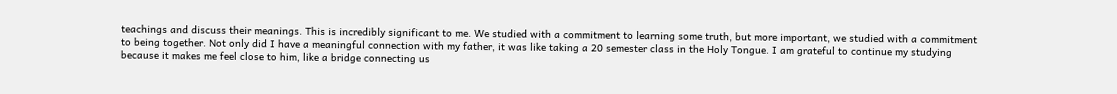teachings and discuss their meanings. This is incredibly significant to me. We studied with a commitment to learning some truth, but more important, we studied with a commitment to being together. Not only did I have a meaningful connection with my father, it was like taking a 20 semester class in the Holy Tongue. I am grateful to continue my studying because it makes me feel close to him, like a bridge connecting us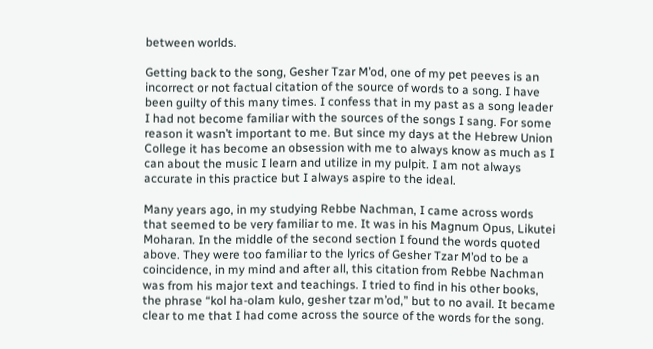between worlds.

Getting back to the song, Gesher Tzar M’od, one of my pet peeves is an incorrect or not factual citation of the source of words to a song. I have been guilty of this many times. I confess that in my past as a song leader I had not become familiar with the sources of the songs I sang. For some reason it wasn’t important to me. But since my days at the Hebrew Union College it has become an obsession with me to always know as much as I can about the music I learn and utilize in my pulpit. I am not always accurate in this practice but I always aspire to the ideal.

Many years ago, in my studying Rebbe Nachman, I came across words that seemed to be very familiar to me. It was in his Magnum Opus, Likutei Moharan. In the middle of the second section I found the words quoted above. They were too familiar to the lyrics of Gesher Tzar M’od to be a coincidence, in my mind and after all, this citation from Rebbe Nachman was from his major text and teachings. I tried to find in his other books, the phrase “kol ha-olam kulo, gesher tzar m’od,” but to no avail. It became clear to me that I had come across the source of the words for the song.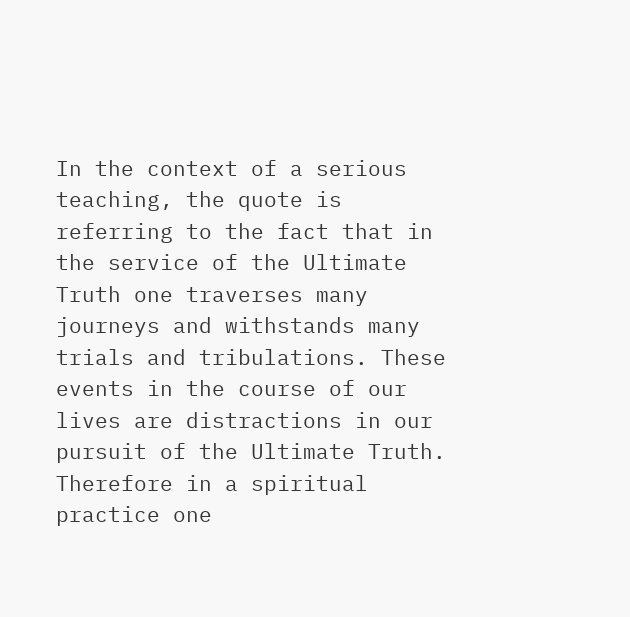In the context of a serious teaching, the quote is referring to the fact that in the service of the Ultimate Truth one traverses many journeys and withstands many trials and tribulations. These events in the course of our lives are distractions in our pursuit of the Ultimate Truth. Therefore in a spiritual practice one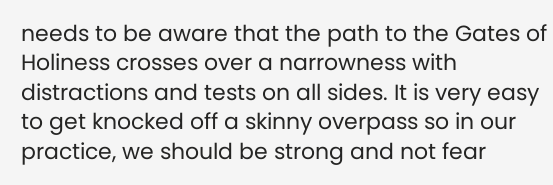needs to be aware that the path to the Gates of Holiness crosses over a narrowness with distractions and tests on all sides. It is very easy to get knocked off a skinny overpass so in our practice, we should be strong and not fear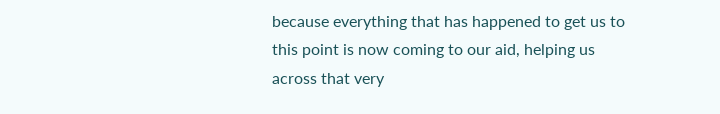because everything that has happened to get us to this point is now coming to our aid, helping us across that very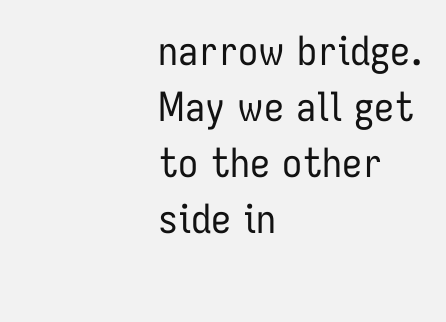narrow bridge. May we all get to the other side in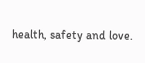health, safety and love.